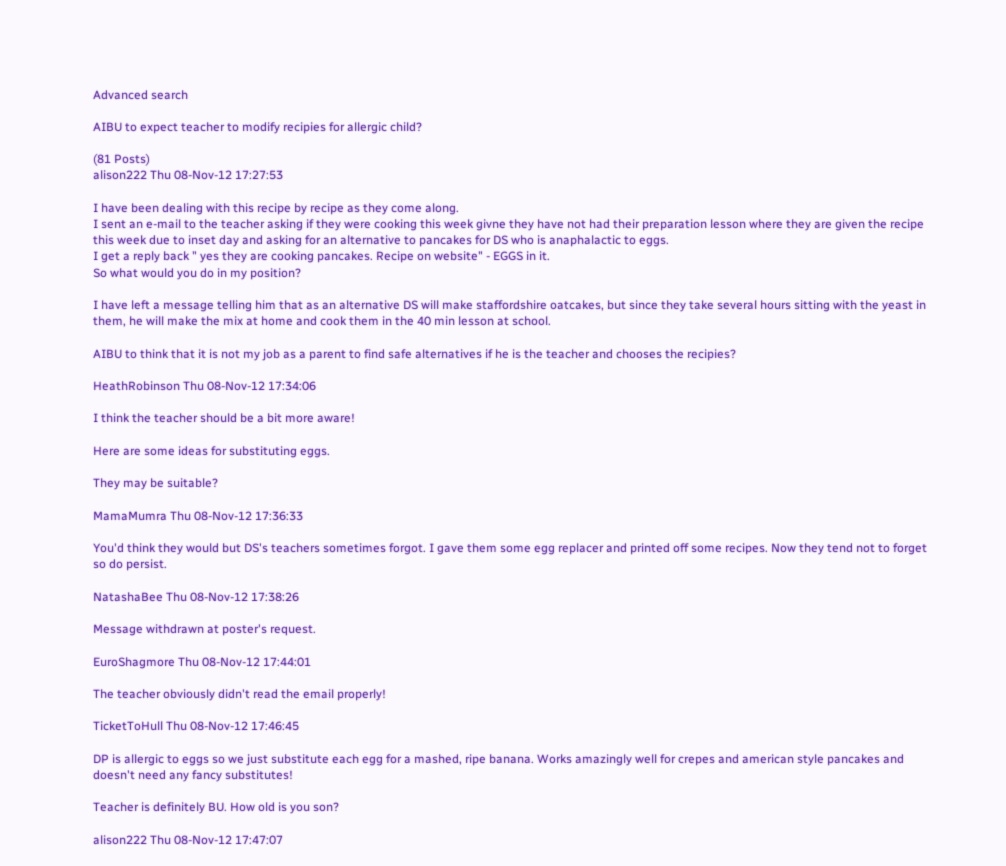Advanced search

AIBU to expect teacher to modify recipies for allergic child?

(81 Posts)
alison222 Thu 08-Nov-12 17:27:53

I have been dealing with this recipe by recipe as they come along.
I sent an e-mail to the teacher asking if they were cooking this week givne they have not had their preparation lesson where they are given the recipe this week due to inset day and asking for an alternative to pancakes for DS who is anaphalactic to eggs.
I get a reply back " yes they are cooking pancakes. Recipe on website" - EGGS in it.
So what would you do in my position?

I have left a message telling him that as an alternative DS will make staffordshire oatcakes, but since they take several hours sitting with the yeast in them, he will make the mix at home and cook them in the 40 min lesson at school.

AIBU to think that it is not my job as a parent to find safe alternatives if he is the teacher and chooses the recipies?

HeathRobinson Thu 08-Nov-12 17:34:06

I think the teacher should be a bit more aware!

Here are some ideas for substituting eggs.

They may be suitable?

MamaMumra Thu 08-Nov-12 17:36:33

You'd think they would but DS's teachers sometimes forgot. I gave them some egg replacer and printed off some recipes. Now they tend not to forget so do persist.

NatashaBee Thu 08-Nov-12 17:38:26

Message withdrawn at poster's request.

EuroShagmore Thu 08-Nov-12 17:44:01

The teacher obviously didn't read the email properly!

TicketToHull Thu 08-Nov-12 17:46:45

DP is allergic to eggs so we just substitute each egg for a mashed, ripe banana. Works amazingly well for crepes and american style pancakes and doesn't need any fancy substitutes!

Teacher is definitely BU. How old is you son?

alison222 Thu 08-Nov-12 17:47:07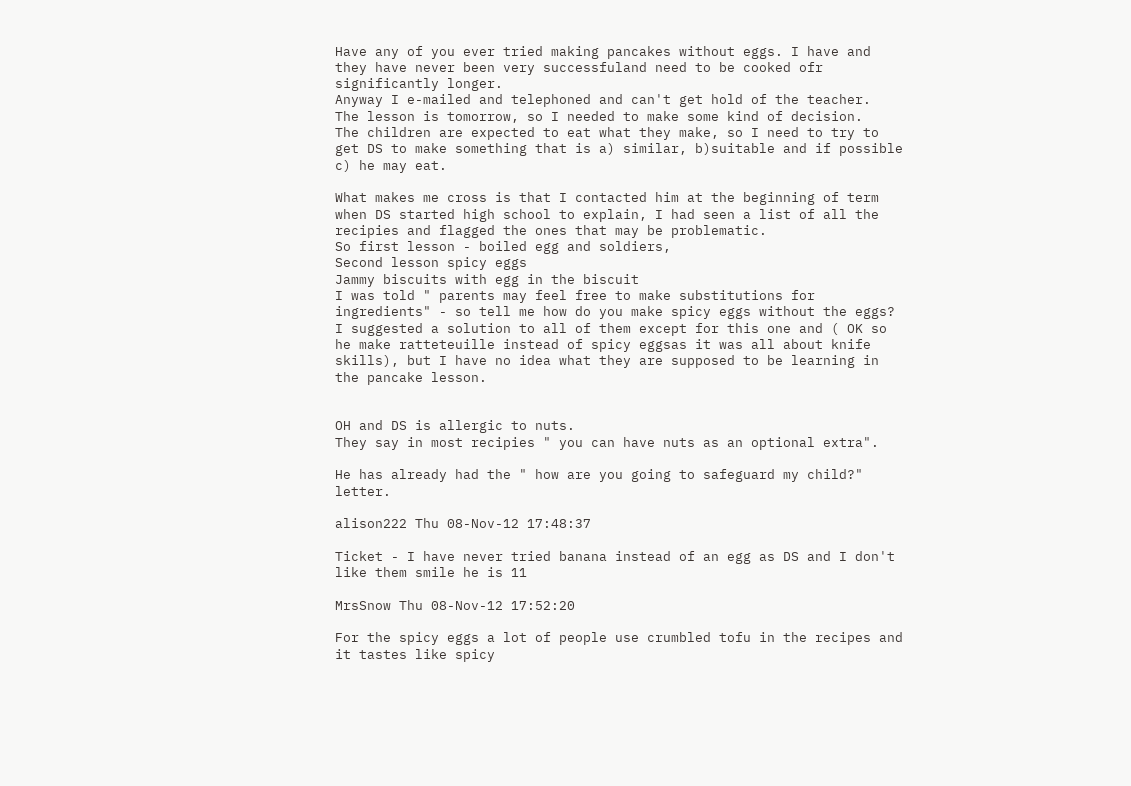Have any of you ever tried making pancakes without eggs. I have and they have never been very successfuland need to be cooked ofr significantly longer.
Anyway I e-mailed and telephoned and can't get hold of the teacher.
The lesson is tomorrow, so I needed to make some kind of decision.
The children are expected to eat what they make, so I need to try to get DS to make something that is a) similar, b)suitable and if possible c) he may eat.

What makes me cross is that I contacted him at the beginning of term when DS started high school to explain, I had seen a list of all the recipies and flagged the ones that may be problematic.
So first lesson - boiled egg and soldiers,
Second lesson spicy eggs
Jammy biscuits with egg in the biscuit
I was told " parents may feel free to make substitutions for ingredients" - so tell me how do you make spicy eggs without the eggs? I suggested a solution to all of them except for this one and ( OK so he make ratteteuille instead of spicy eggsas it was all about knife skills), but I have no idea what they are supposed to be learning in the pancake lesson.


OH and DS is allergic to nuts.
They say in most recipies " you can have nuts as an optional extra".

He has already had the " how are you going to safeguard my child?" letter.

alison222 Thu 08-Nov-12 17:48:37

Ticket - I have never tried banana instead of an egg as DS and I don't like them smile he is 11

MrsSnow Thu 08-Nov-12 17:52:20

For the spicy eggs a lot of people use crumbled tofu in the recipes and it tastes like spicy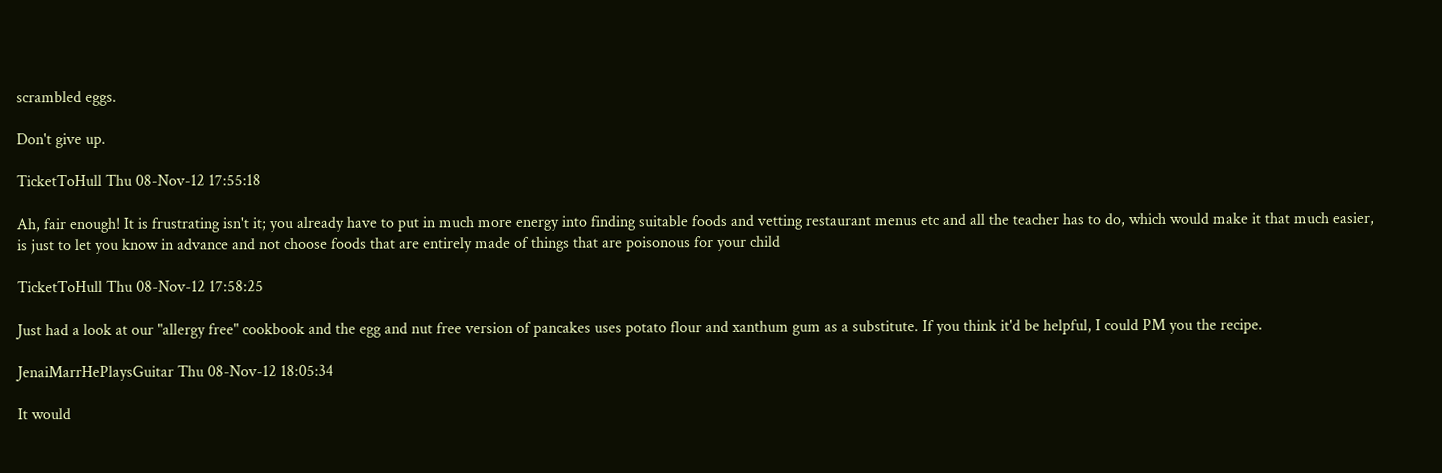scrambled eggs.

Don't give up.

TicketToHull Thu 08-Nov-12 17:55:18

Ah, fair enough! It is frustrating isn't it; you already have to put in much more energy into finding suitable foods and vetting restaurant menus etc and all the teacher has to do, which would make it that much easier, is just to let you know in advance and not choose foods that are entirely made of things that are poisonous for your child

TicketToHull Thu 08-Nov-12 17:58:25

Just had a look at our "allergy free" cookbook and the egg and nut free version of pancakes uses potato flour and xanthum gum as a substitute. If you think it'd be helpful, I could PM you the recipe.

JenaiMarrHePlaysGuitar Thu 08-Nov-12 18:05:34

It would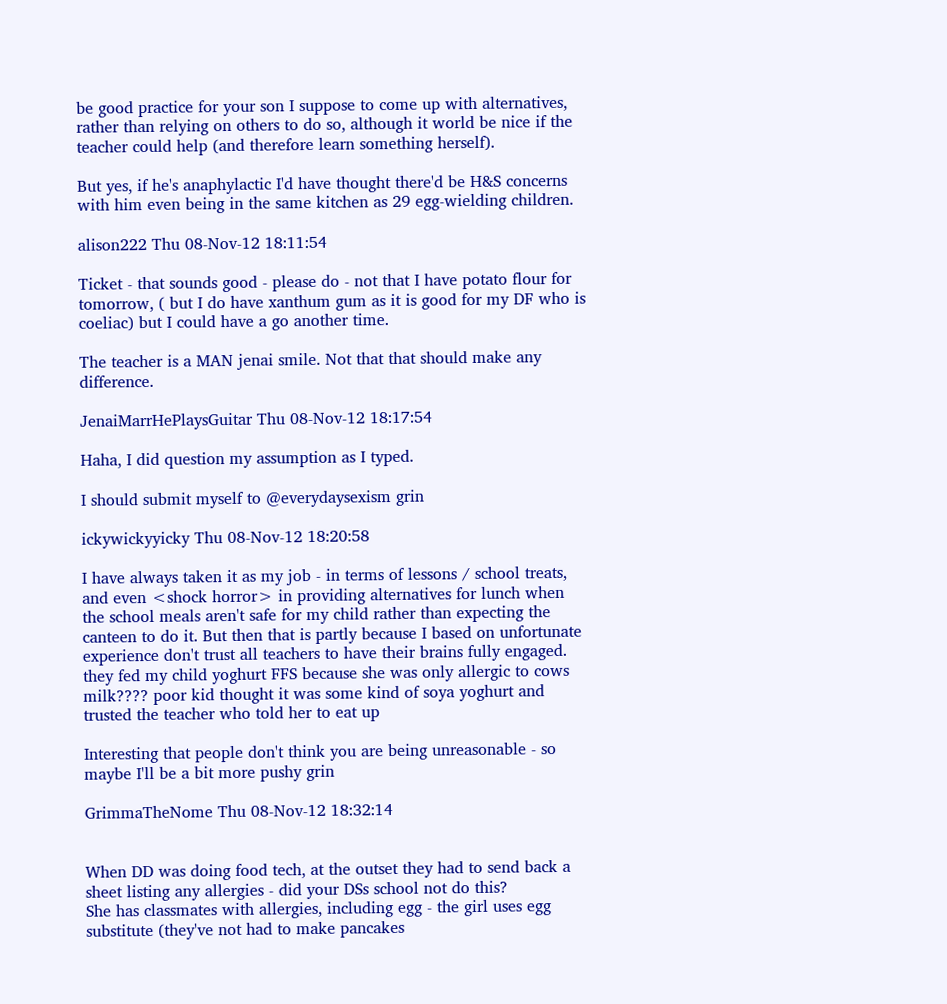be good practice for your son I suppose to come up with alternatives, rather than relying on others to do so, although it world be nice if the teacher could help (and therefore learn something herself).

But yes, if he's anaphylactic I'd have thought there'd be H&S concerns with him even being in the same kitchen as 29 egg-wielding children.

alison222 Thu 08-Nov-12 18:11:54

Ticket - that sounds good - please do - not that I have potato flour for tomorrow, ( but I do have xanthum gum as it is good for my DF who is coeliac) but I could have a go another time.

The teacher is a MAN jenai smile. Not that that should make any difference.

JenaiMarrHePlaysGuitar Thu 08-Nov-12 18:17:54

Haha, I did question my assumption as I typed.

I should submit myself to @everydaysexism grin

ickywickyyicky Thu 08-Nov-12 18:20:58

I have always taken it as my job - in terms of lessons / school treats, and even <shock horror> in providing alternatives for lunch when the school meals aren't safe for my child rather than expecting the canteen to do it. But then that is partly because I based on unfortunate experience don't trust all teachers to have their brains fully engaged. they fed my child yoghurt FFS because she was only allergic to cows milk???? poor kid thought it was some kind of soya yoghurt and trusted the teacher who told her to eat up

Interesting that people don't think you are being unreasonable - so maybe I'll be a bit more pushy grin

GrimmaTheNome Thu 08-Nov-12 18:32:14


When DD was doing food tech, at the outset they had to send back a sheet listing any allergies - did your DSs school not do this?
She has classmates with allergies, including egg - the girl uses egg substitute (they've not had to make pancakes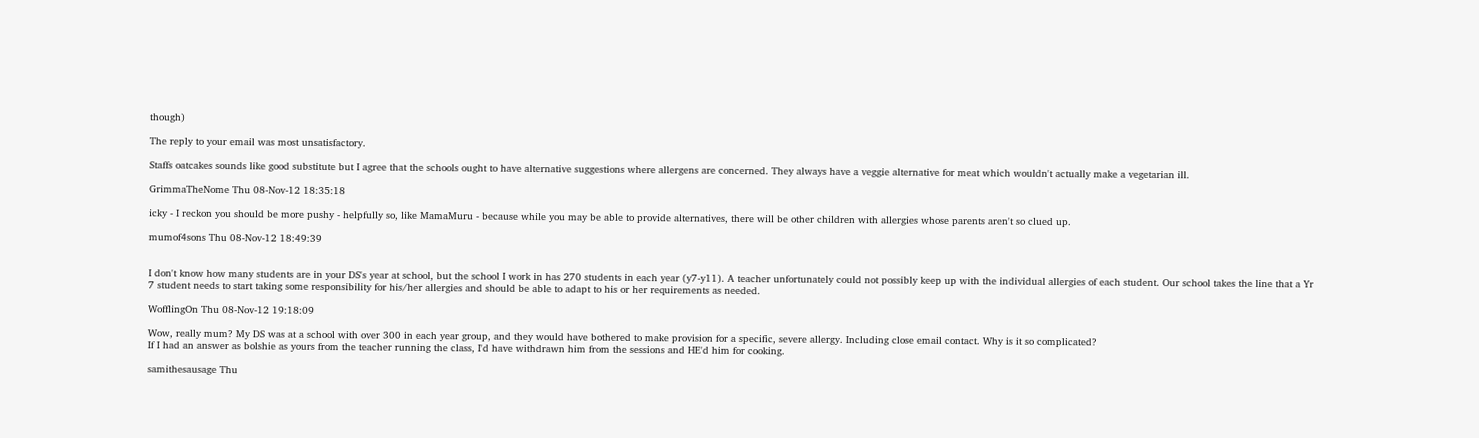though)

The reply to your email was most unsatisfactory.

Staffs oatcakes sounds like good substitute but I agree that the schools ought to have alternative suggestions where allergens are concerned. They always have a veggie alternative for meat which wouldn't actually make a vegetarian ill.

GrimmaTheNome Thu 08-Nov-12 18:35:18

icky - I reckon you should be more pushy - helpfully so, like MamaMuru - because while you may be able to provide alternatives, there will be other children with allergies whose parents aren't so clued up.

mumof4sons Thu 08-Nov-12 18:49:39


I don't know how many students are in your DS's year at school, but the school I work in has 270 students in each year (y7-y11). A teacher unfortunately could not possibly keep up with the individual allergies of each student. Our school takes the line that a Yr 7 student needs to start taking some responsibility for his/her allergies and should be able to adapt to his or her requirements as needed.

WofflingOn Thu 08-Nov-12 19:18:09

Wow, really mum? My DS was at a school with over 300 in each year group, and they would have bothered to make provision for a specific, severe allergy. Including close email contact. Why is it so complicated?
If I had an answer as bolshie as yours from the teacher running the class, I'd have withdrawn him from the sessions and HE'd him for cooking.

samithesausage Thu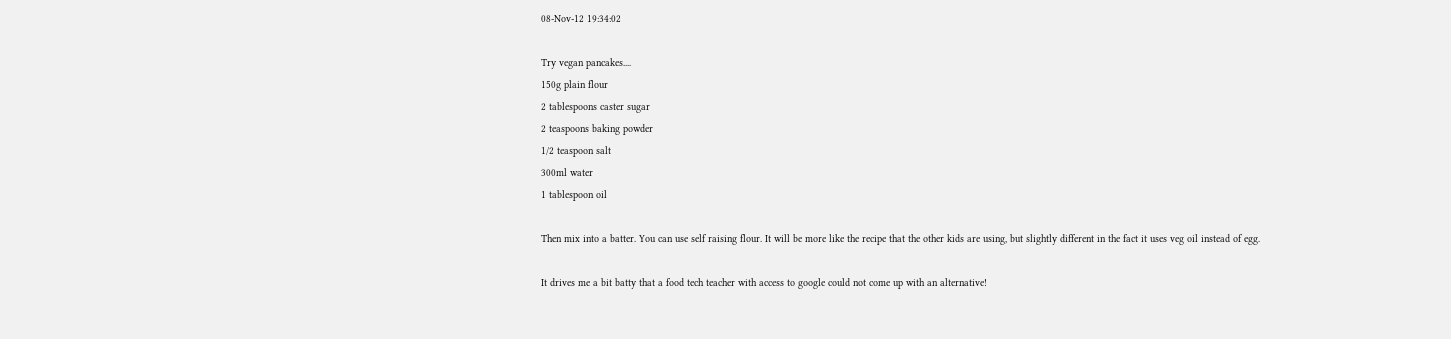08-Nov-12 19:34:02

Try vegan pancakes....
150g plain flour
2 tablespoons caster sugar
2 teaspoons baking powder
1/2 teaspoon salt
300ml water
1 tablespoon oil

Then mix into a batter. You can use self raising flour. It will be more like the recipe that the other kids are using, but slightly different in the fact it uses veg oil instead of egg.

It drives me a bit batty that a food tech teacher with access to google could not come up with an alternative!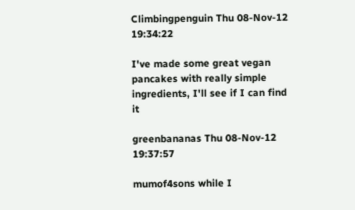Climbingpenguin Thu 08-Nov-12 19:34:22

I've made some great vegan pancakes with really simple ingredients, I'll see if I can find it

greenbananas Thu 08-Nov-12 19:37:57

mumof4sons while I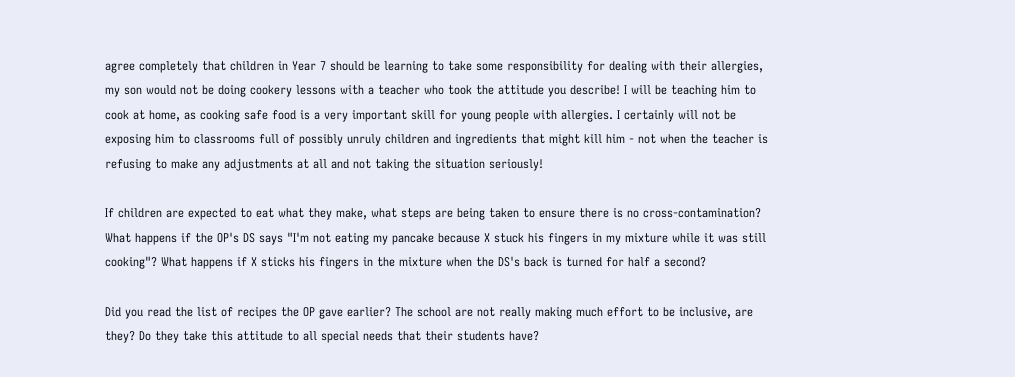agree completely that children in Year 7 should be learning to take some responsibility for dealing with their allergies, my son would not be doing cookery lessons with a teacher who took the attitude you describe! I will be teaching him to cook at home, as cooking safe food is a very important skill for young people with allergies. I certainly will not be exposing him to classrooms full of possibly unruly children and ingredients that might kill him - not when the teacher is refusing to make any adjustments at all and not taking the situation seriously!

If children are expected to eat what they make, what steps are being taken to ensure there is no cross-contamination? What happens if the OP's DS says "I'm not eating my pancake because X stuck his fingers in my mixture while it was still cooking"? What happens if X sticks his fingers in the mixture when the DS's back is turned for half a second?

Did you read the list of recipes the OP gave earlier? The school are not really making much effort to be inclusive, are they? Do they take this attitude to all special needs that their students have?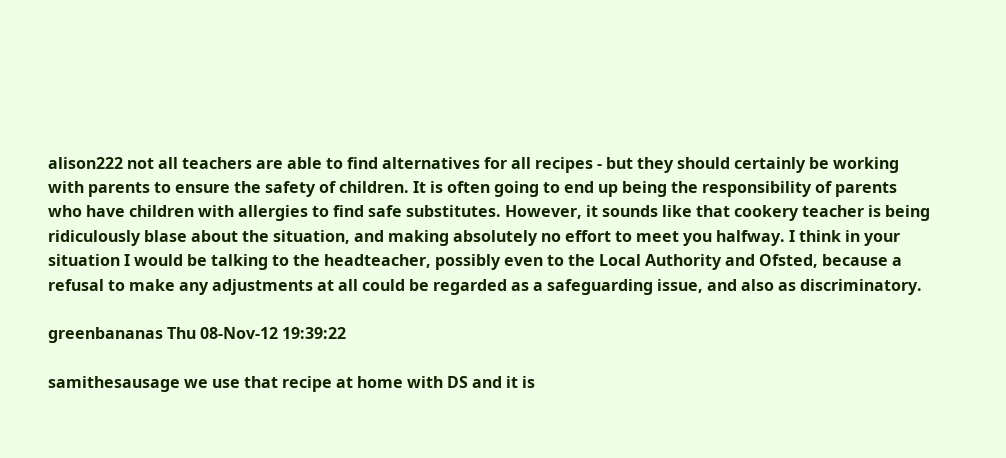alison222 not all teachers are able to find alternatives for all recipes - but they should certainly be working with parents to ensure the safety of children. It is often going to end up being the responsibility of parents who have children with allergies to find safe substitutes. However, it sounds like that cookery teacher is being ridiculously blase about the situation, and making absolutely no effort to meet you halfway. I think in your situation I would be talking to the headteacher, possibly even to the Local Authority and Ofsted, because a refusal to make any adjustments at all could be regarded as a safeguarding issue, and also as discriminatory.

greenbananas Thu 08-Nov-12 19:39:22

samithesausage we use that recipe at home with DS and it is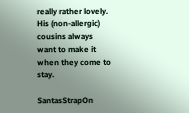really rather lovely. His (non-allergic) cousins always want to make it when they come to stay.

SantasStrapOn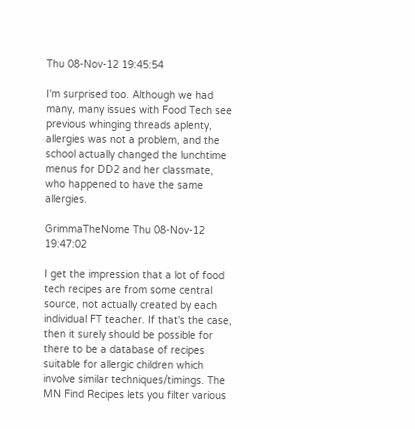Thu 08-Nov-12 19:45:54

I'm surprised too. Although we had many, many issues with Food Tech see previous whinging threads aplenty, allergies was not a problem, and the school actually changed the lunchtime menus for DD2 and her classmate, who happened to have the same allergies.

GrimmaTheNome Thu 08-Nov-12 19:47:02

I get the impression that a lot of food tech recipes are from some central source, not actually created by each individual FT teacher. If that's the case, then it surely should be possible for there to be a database of recipes suitable for allergic children which involve similar techniques/timings. The MN Find Recipes lets you filter various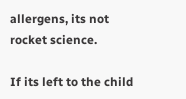allergens, its not rocket science.

If its left to the child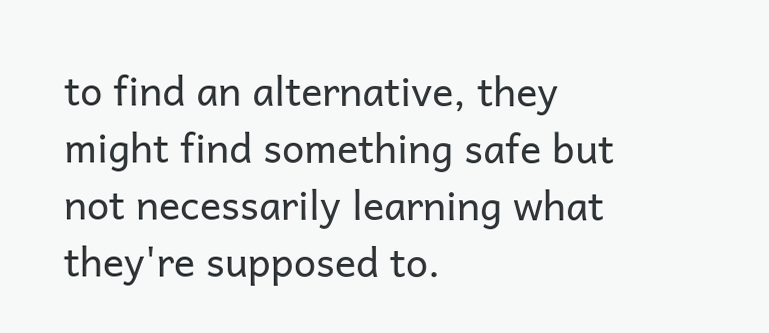to find an alternative, they might find something safe but not necessarily learning what they're supposed to.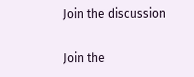Join the discussion

Join the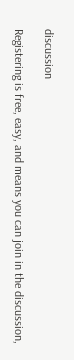discussion

Registering is free, easy, and means you can join in the discussion,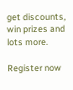get discounts, win prizes and lots more.

Register now